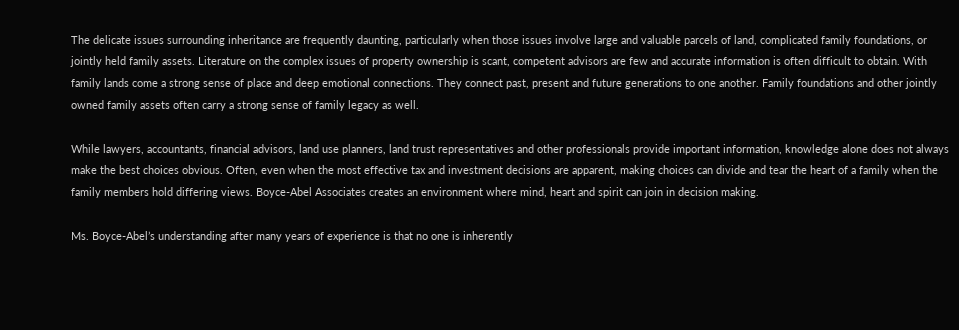The delicate issues surrounding inheritance are frequently daunting, particularly when those issues involve large and valuable parcels of land, complicated family foundations, or jointly held family assets. Literature on the complex issues of property ownership is scant, competent advisors are few and accurate information is often difficult to obtain. With family lands come a strong sense of place and deep emotional connections. They connect past, present and future generations to one another. Family foundations and other jointly owned family assets often carry a strong sense of family legacy as well.

While lawyers, accountants, financial advisors, land use planners, land trust representatives and other professionals provide important information, knowledge alone does not always make the best choices obvious. Often, even when the most effective tax and investment decisions are apparent, making choices can divide and tear the heart of a family when the family members hold differing views. Boyce-Abel Associates creates an environment where mind, heart and spirit can join in decision making.

Ms. Boyce-Abel’s understanding after many years of experience is that no one is inherently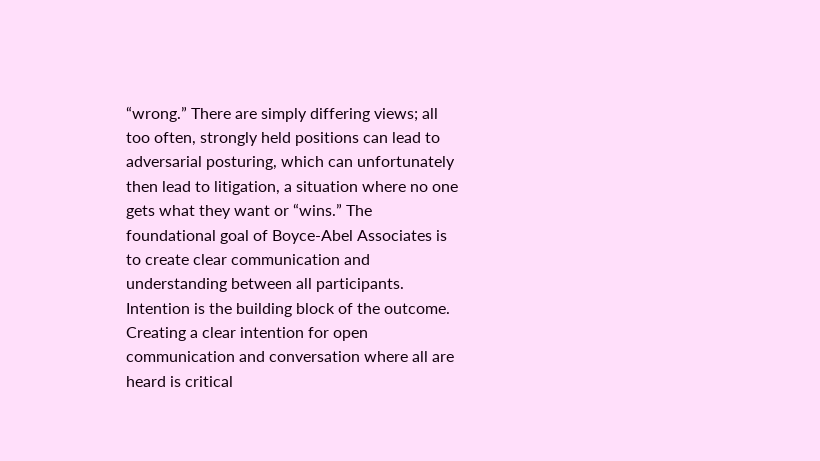“wrong.” There are simply differing views; all too often, strongly held positions can lead to adversarial posturing, which can unfortunately then lead to litigation, a situation where no one gets what they want or “wins.” The foundational goal of Boyce-Abel Associates is to create clear communication and understanding between all participants. Intention is the building block of the outcome. Creating a clear intention for open communication and conversation where all are heard is critical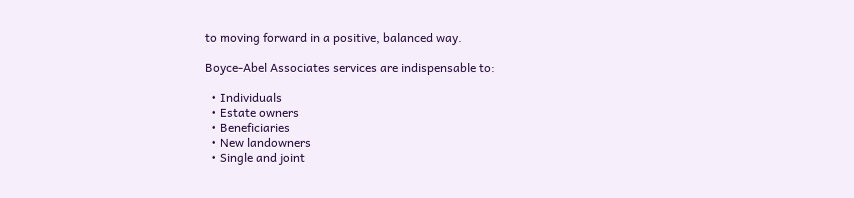to moving forward in a positive, balanced way.

Boyce-Abel Associates services are indispensable to:

  • Individuals
  • Estate owners
  • Beneficiaries
  • New landowners
  • Single and joint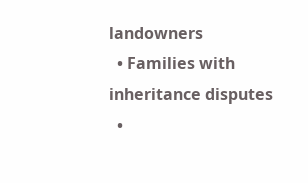landowners
  • Families with inheritance disputes
  •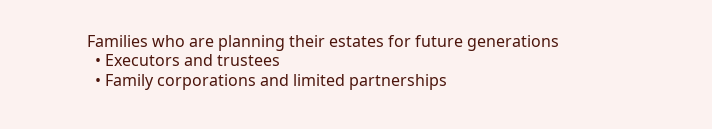Families who are planning their estates for future generations
  • Executors and trustees
  • Family corporations and limited partnerships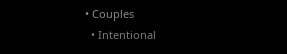• Couples
  • Intentional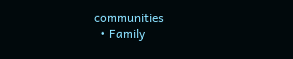communities
  • Family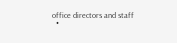office directors and staff
  •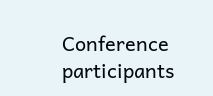Conference participants